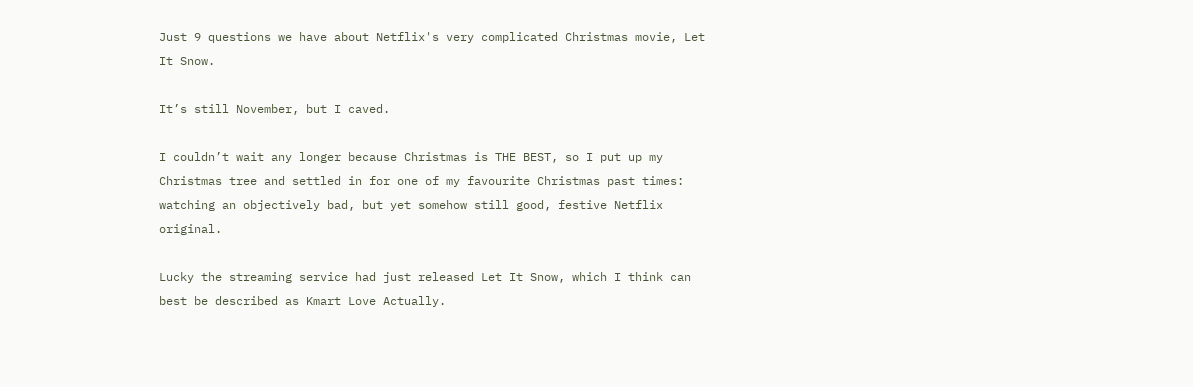Just 9 questions we have about Netflix's very complicated Christmas movie, Let It Snow.

It’s still November, but I caved.

I couldn’t wait any longer because Christmas is THE BEST, so I put up my Christmas tree and settled in for one of my favourite Christmas past times: watching an objectively bad, but yet somehow still good, festive Netflix original.

Lucky the streaming service had just released Let It Snow, which I think can best be described as Kmart Love Actually.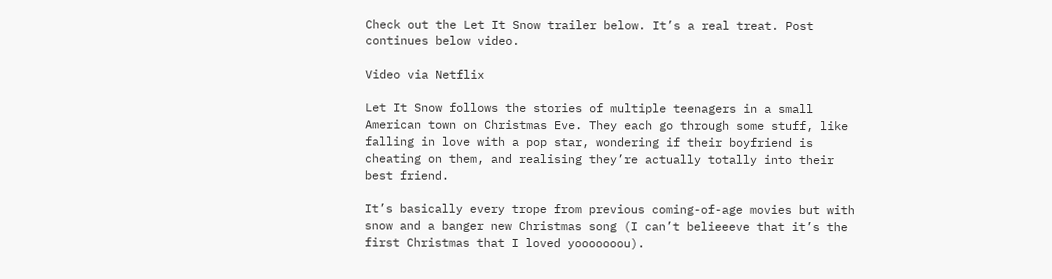Check out the Let It Snow trailer below. It’s a real treat. Post continues below video.

Video via Netflix

Let It Snow follows the stories of multiple teenagers in a small American town on Christmas Eve. They each go through some stuff, like falling in love with a pop star, wondering if their boyfriend is cheating on them, and realising they’re actually totally into their best friend.

It’s basically every trope from previous coming-of-age movies but with snow and a banger new Christmas song (I can’t belieeeve that it’s the first Christmas that I loved yooooooou).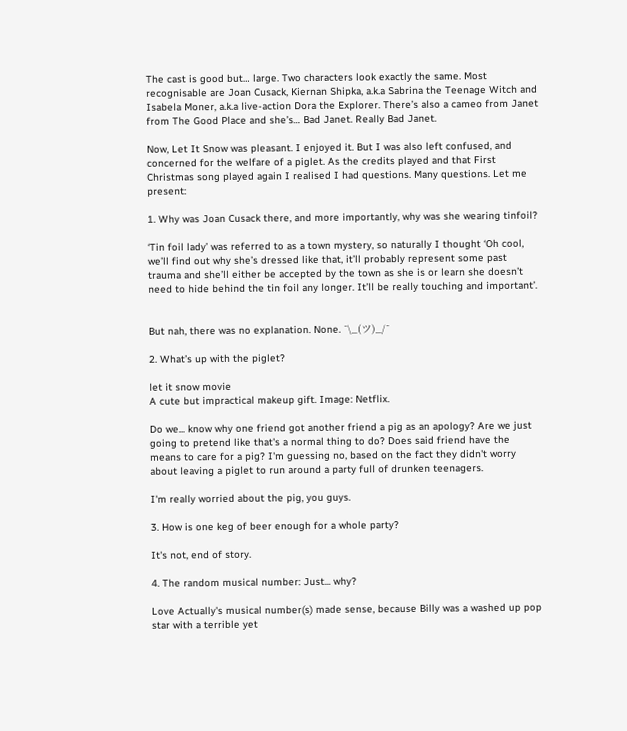The cast is good but… large. Two characters look exactly the same. Most recognisable are Joan Cusack, Kiernan Shipka, a.k.a Sabrina the Teenage Witch and Isabela Moner, a.k.a live-action Dora the Explorer. There’s also a cameo from Janet from The Good Place and she’s… Bad Janet. Really Bad Janet.

Now, Let It Snow was pleasant. I enjoyed it. But I was also left confused, and concerned for the welfare of a piglet. As the credits played and that First Christmas song played again I realised I had questions. Many questions. Let me present:

1. Why was Joan Cusack there, and more importantly, why was she wearing tinfoil?

‘Tin foil lady’ was referred to as a town mystery, so naturally I thought ‘Oh cool, we’ll find out why she’s dressed like that, it’ll probably represent some past trauma and she’ll either be accepted by the town as she is or learn she doesn’t need to hide behind the tin foil any longer. It’ll be really touching and important’.


But nah, there was no explanation. None. ¯\_(ツ)_/¯

2. What’s up with the piglet?

let it snow movie
A cute but impractical makeup gift. Image: Netflix.

Do we... know why one friend got another friend a pig as an apology? Are we just going to pretend like that's a normal thing to do? Does said friend have the means to care for a pig? I'm guessing no, based on the fact they didn't worry about leaving a piglet to run around a party full of drunken teenagers.

I'm really worried about the pig, you guys.

3. How is one keg of beer enough for a whole party?

It's not, end of story.

4. The random musical number: Just... why?

Love Actually's musical number(s) made sense, because Billy was a washed up pop star with a terrible yet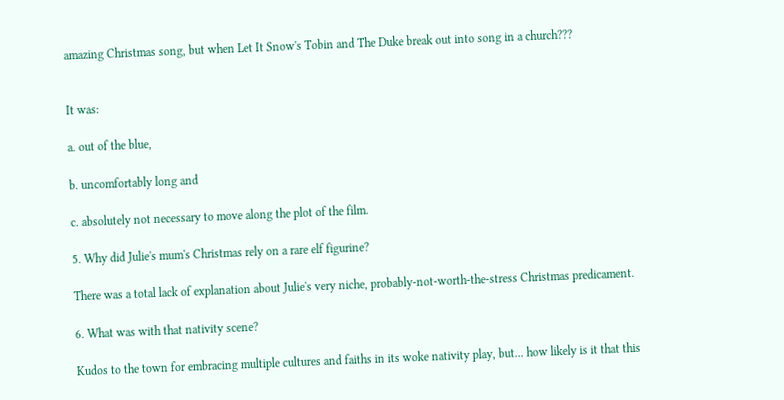amazing Christmas song, but when Let It Snow's Tobin and The Duke break out into song in a church???


It was:

a. out of the blue,

b. uncomfortably long and

c. absolutely not necessary to move along the plot of the film.

5. Why did Julie's mum's Christmas rely on a rare elf figurine?

There was a total lack of explanation about Julie's very niche, probably-not-worth-the-stress Christmas predicament.

6. What was with that nativity scene?

Kudos to the town for embracing multiple cultures and faiths in its woke nativity play, but... how likely is it that this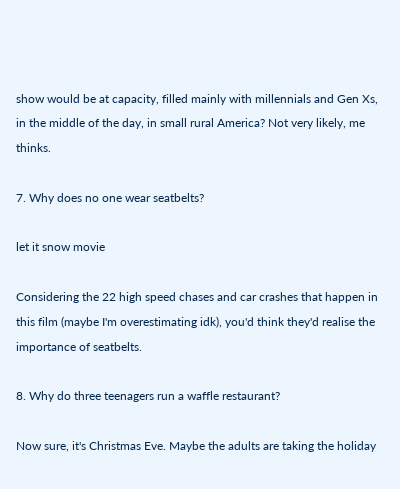show would be at capacity, filled mainly with millennials and Gen Xs, in the middle of the day, in small rural America? Not very likely, me thinks.

7. Why does no one wear seatbelts?

let it snow movie

Considering the 22 high speed chases and car crashes that happen in this film (maybe I'm overestimating idk), you'd think they'd realise the importance of seatbelts.

8. Why do three teenagers run a waffle restaurant?

Now sure, it's Christmas Eve. Maybe the adults are taking the holiday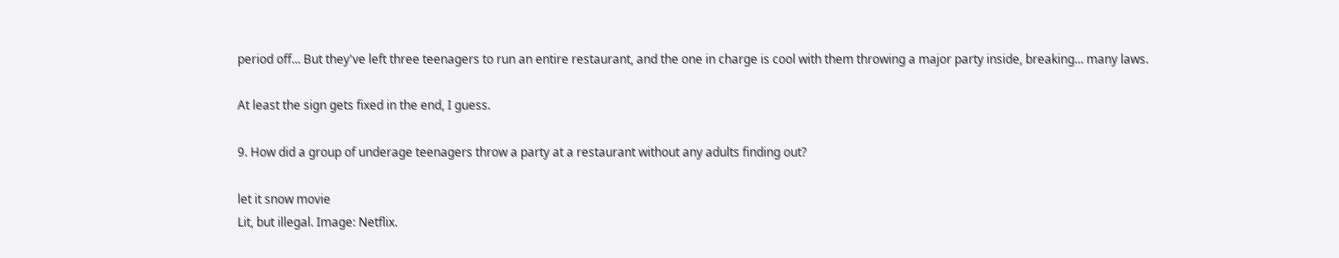period off... But they've left three teenagers to run an entire restaurant, and the one in charge is cool with them throwing a major party inside, breaking... many laws.

At least the sign gets fixed in the end, I guess.

9. How did a group of underage teenagers throw a party at a restaurant without any adults finding out?

let it snow movie
Lit, but illegal. Image: Netflix.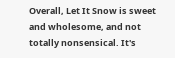Overall, Let It Snow is sweet and wholesome, and not totally nonsensical. It's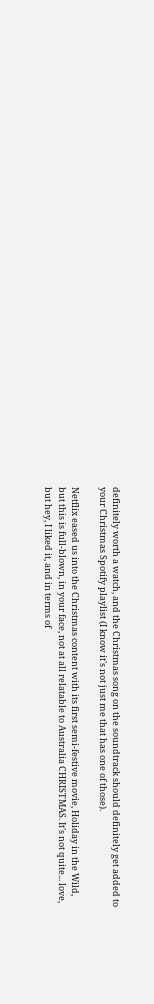definitely worth a watch, and the Christmas song on the soundtrack should definitely get added to your Christmas Spotify playlist (I know it's not just me that has one of those).

Netflix eased us into the Christmas content with its first semi-festive movie, Holiday in the Wild, but this is full-blown, in your face, not at all relatable to Australia CHRISTMAS. It's not quite... love, but hey, I liked it, and in terms of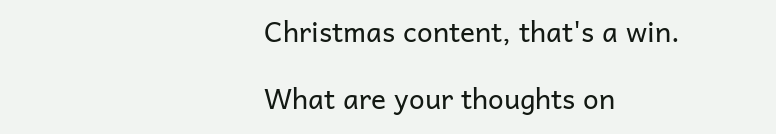Christmas content, that's a win.

What are your thoughts on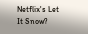Netflix's Let It Snow?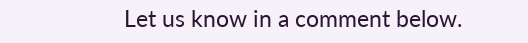Let us know in a comment below.